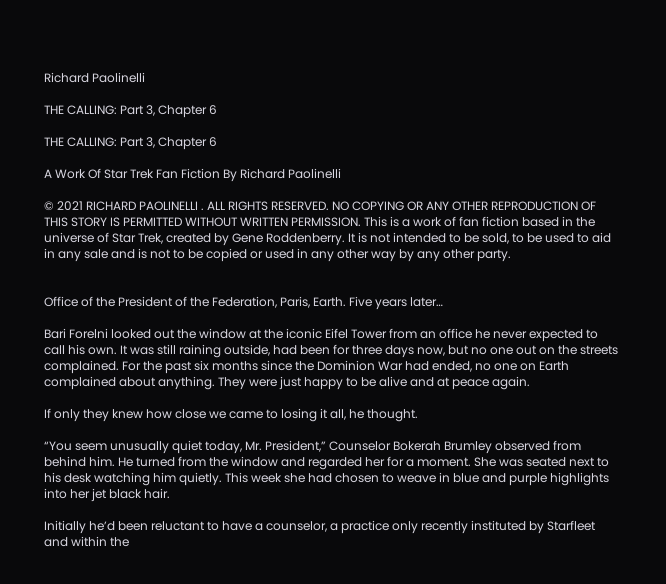Richard Paolinelli

THE CALLING: Part 3, Chapter 6

THE CALLING: Part 3, Chapter 6

A Work Of Star Trek Fan Fiction By Richard Paolinelli

© 2021 RICHARD PAOLINELLI . ALL RIGHTS RESERVED. NO COPYING OR ANY OTHER REPRODUCTION OF THIS STORY IS PERMITTED WITHOUT WRITTEN PERMISSION. This is a work of fan fiction based in the universe of Star Trek, created by Gene Roddenberry. It is not intended to be sold, to be used to aid in any sale and is not to be copied or used in any other way by any other party.


Office of the President of the Federation, Paris, Earth. Five years later…

Bari Forelni looked out the window at the iconic Eifel Tower from an office he never expected to call his own. It was still raining outside, had been for three days now, but no one out on the streets complained. For the past six months since the Dominion War had ended, no one on Earth complained about anything. They were just happy to be alive and at peace again.

If only they knew how close we came to losing it all, he thought.

“You seem unusually quiet today, Mr. President,” Counselor Bokerah Brumley observed from behind him. He turned from the window and regarded her for a moment. She was seated next to his desk watching him quietly. This week she had chosen to weave in blue and purple highlights into her jet black hair.

Initially he’d been reluctant to have a counselor, a practice only recently instituted by Starfleet and within the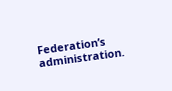Federation’s administration.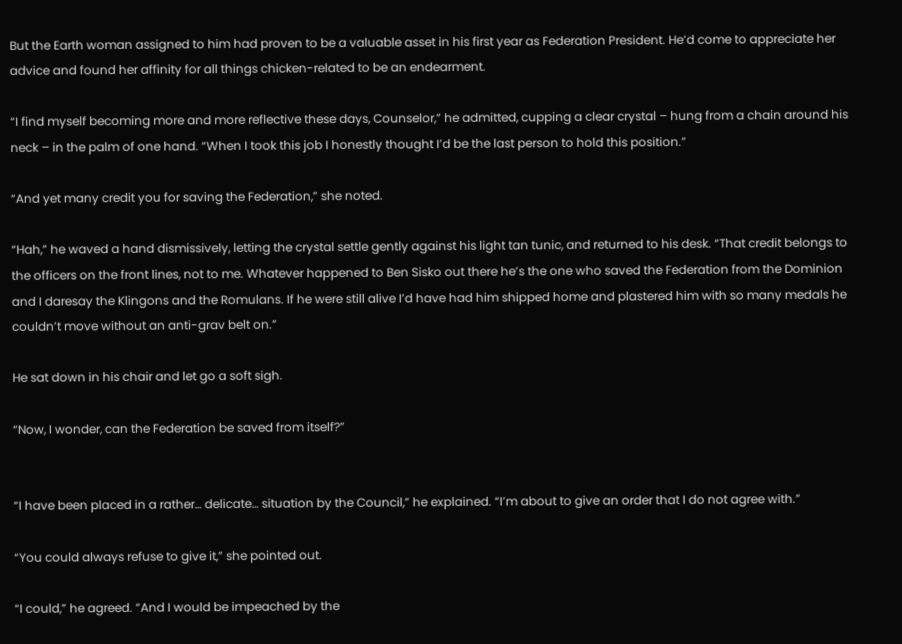But the Earth woman assigned to him had proven to be a valuable asset in his first year as Federation President. He’d come to appreciate her advice and found her affinity for all things chicken-related to be an endearment.

“I find myself becoming more and more reflective these days, Counselor,” he admitted, cupping a clear crystal – hung from a chain around his neck – in the palm of one hand. “When I took this job I honestly thought I’d be the last person to hold this position.”

“And yet many credit you for saving the Federation,” she noted.

“Hah,” he waved a hand dismissively, letting the crystal settle gently against his light tan tunic, and returned to his desk. “That credit belongs to the officers on the front lines, not to me. Whatever happened to Ben Sisko out there he’s the one who saved the Federation from the Dominion and I daresay the Klingons and the Romulans. If he were still alive I’d have had him shipped home and plastered him with so many medals he couldn’t move without an anti-grav belt on.”

He sat down in his chair and let go a soft sigh.

“Now, I wonder, can the Federation be saved from itself?”


“I have been placed in a rather… delicate… situation by the Council,” he explained. “I’m about to give an order that I do not agree with.”

“You could always refuse to give it,” she pointed out.

“I could,” he agreed. “And I would be impeached by the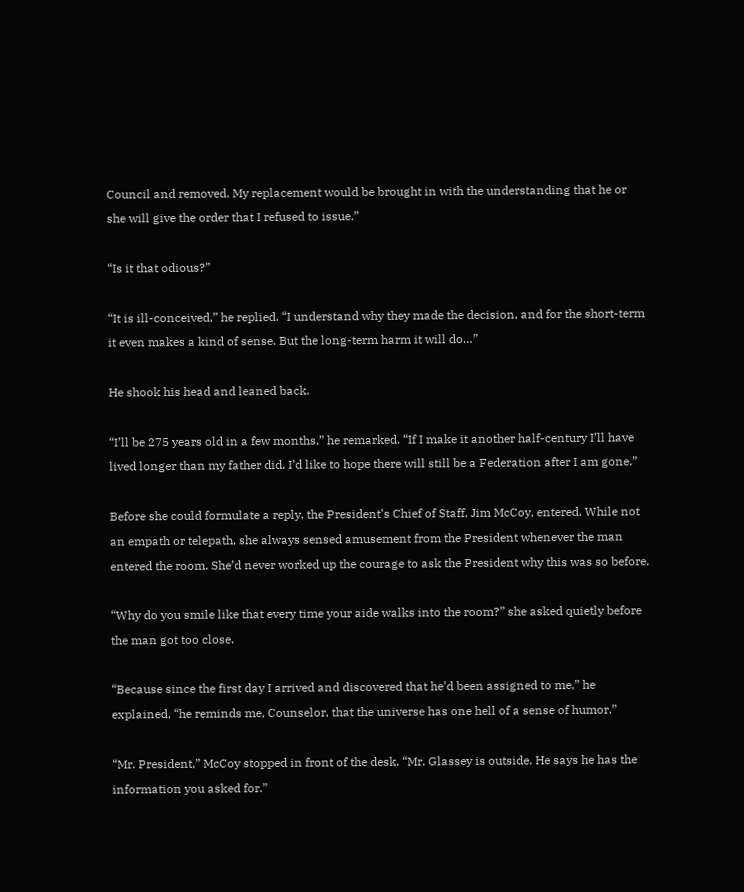Council and removed. My replacement would be brought in with the understanding that he or she will give the order that I refused to issue.”

“Is it that odious?”

“It is ill-conceived,” he replied. “I understand why they made the decision, and for the short-term it even makes a kind of sense. But the long-term harm it will do…”

He shook his head and leaned back.

“I’ll be 275 years old in a few months,” he remarked. “If I make it another half-century I’ll have lived longer than my father did. I’d like to hope there will still be a Federation after I am gone.”

Before she could formulate a reply, the President’s Chief of Staff, Jim McCoy, entered. While not an empath or telepath, she always sensed amusement from the President whenever the man entered the room. She’d never worked up the courage to ask the President why this was so before.

“Why do you smile like that every time your aide walks into the room?” she asked quietly before the man got too close.

“Because since the first day I arrived and discovered that he’d been assigned to me,” he explained, “he reminds me, Counselor, that the universe has one hell of a sense of humor.”

“Mr. President,” McCoy stopped in front of the desk. “Mr. Glassey is outside. He says he has the information you asked for.”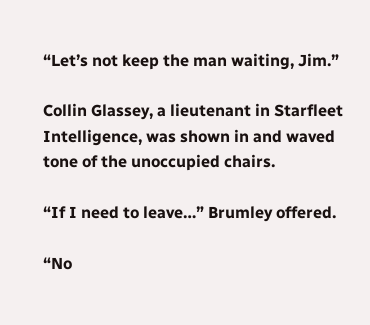“Let’s not keep the man waiting, Jim.”

Collin Glassey, a lieutenant in Starfleet Intelligence, was shown in and waved tone of the unoccupied chairs.

“If I need to leave…” Brumley offered.

“No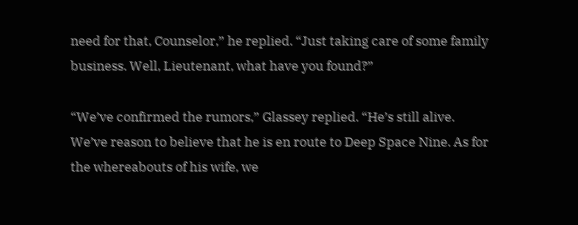need for that, Counselor,” he replied. “Just taking care of some family business. Well, Lieutenant, what have you found?”

“We’ve confirmed the rumors,” Glassey replied. “He’s still alive. We’ve reason to believe that he is en route to Deep Space Nine. As for the whereabouts of his wife, we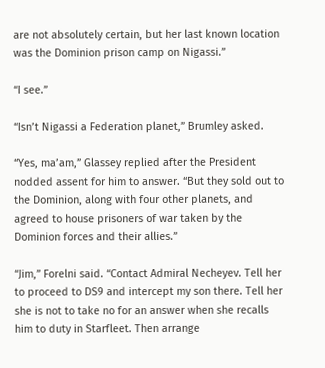are not absolutely certain, but her last known location was the Dominion prison camp on Nigassi.”

“I see.”

“Isn’t Nigassi a Federation planet,” Brumley asked.

“Yes, ma’am,” Glassey replied after the President nodded assent for him to answer. “But they sold out to the Dominion, along with four other planets, and agreed to house prisoners of war taken by the Dominion forces and their allies.”

“Jim,” Forelni said. “Contact Admiral Necheyev. Tell her to proceed to DS9 and intercept my son there. Tell her she is not to take no for an answer when she recalls him to duty in Starfleet. Then arrange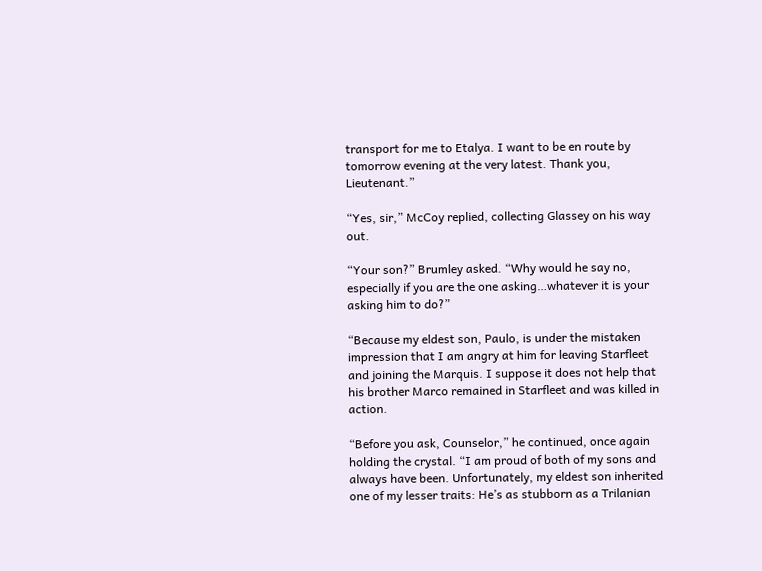transport for me to Etalya. I want to be en route by tomorrow evening at the very latest. Thank you, Lieutenant.”

“Yes, sir,” McCoy replied, collecting Glassey on his way out.

“Your son?” Brumley asked. “Why would he say no, especially if you are the one asking…whatever it is your asking him to do?”

“Because my eldest son, Paulo, is under the mistaken impression that I am angry at him for leaving Starfleet and joining the Marquis. I suppose it does not help that his brother Marco remained in Starfleet and was killed in action.

“Before you ask, Counselor,” he continued, once again holding the crystal. “I am proud of both of my sons and always have been. Unfortunately, my eldest son inherited one of my lesser traits: He’s as stubborn as a Trilanian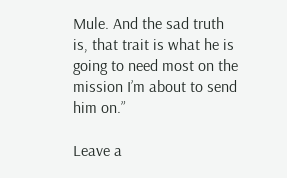Mule. And the sad truth is, that trait is what he is going to need most on the mission I’m about to send him on.”

Leave a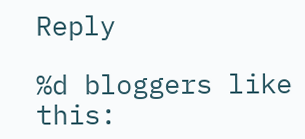Reply

%d bloggers like this: